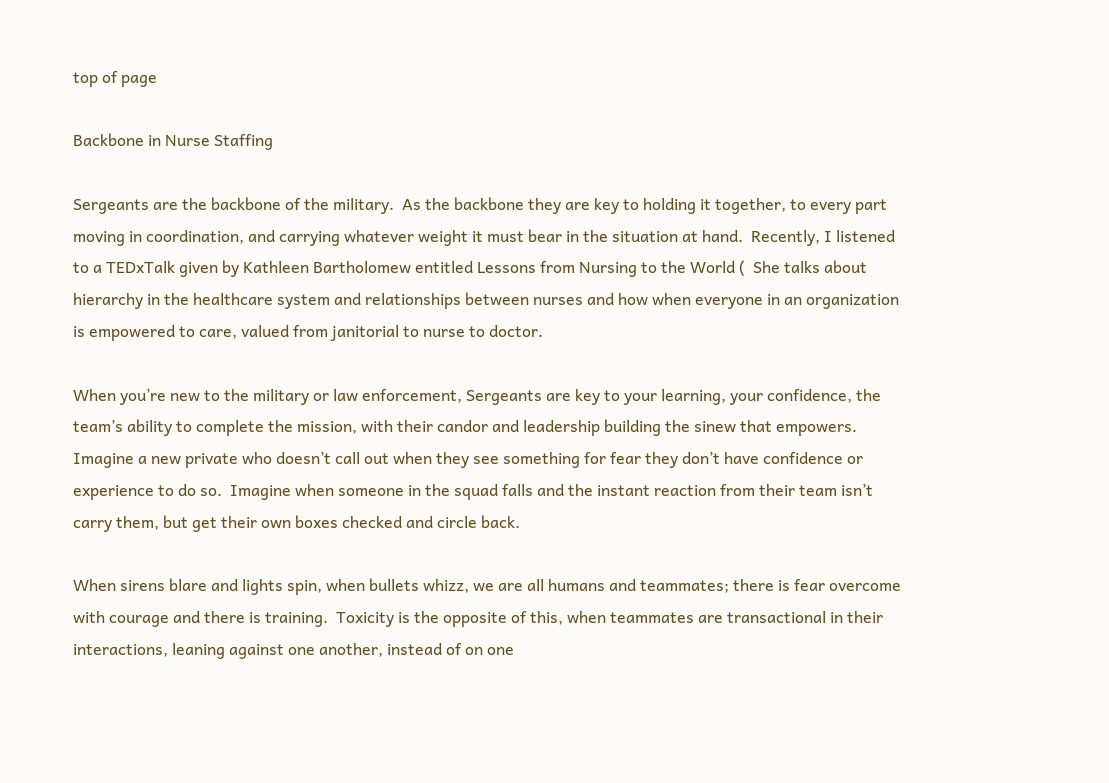top of page

Backbone in Nurse Staffing

Sergeants are the backbone of the military.  As the backbone they are key to holding it together, to every part moving in coordination, and carrying whatever weight it must bear in the situation at hand.  Recently, I listened to a TEDxTalk given by Kathleen Bartholomew entitled Lessons from Nursing to the World (  She talks about hierarchy in the healthcare system and relationships between nurses and how when everyone in an organization is empowered to care, valued from janitorial to nurse to doctor.

When you’re new to the military or law enforcement, Sergeants are key to your learning, your confidence, the team’s ability to complete the mission, with their candor and leadership building the sinew that empowers.  Imagine a new private who doesn’t call out when they see something for fear they don’t have confidence or experience to do so.  Imagine when someone in the squad falls and the instant reaction from their team isn’t carry them, but get their own boxes checked and circle back.

When sirens blare and lights spin, when bullets whizz, we are all humans and teammates; there is fear overcome with courage and there is training.  Toxicity is the opposite of this, when teammates are transactional in their interactions, leaning against one another, instead of on one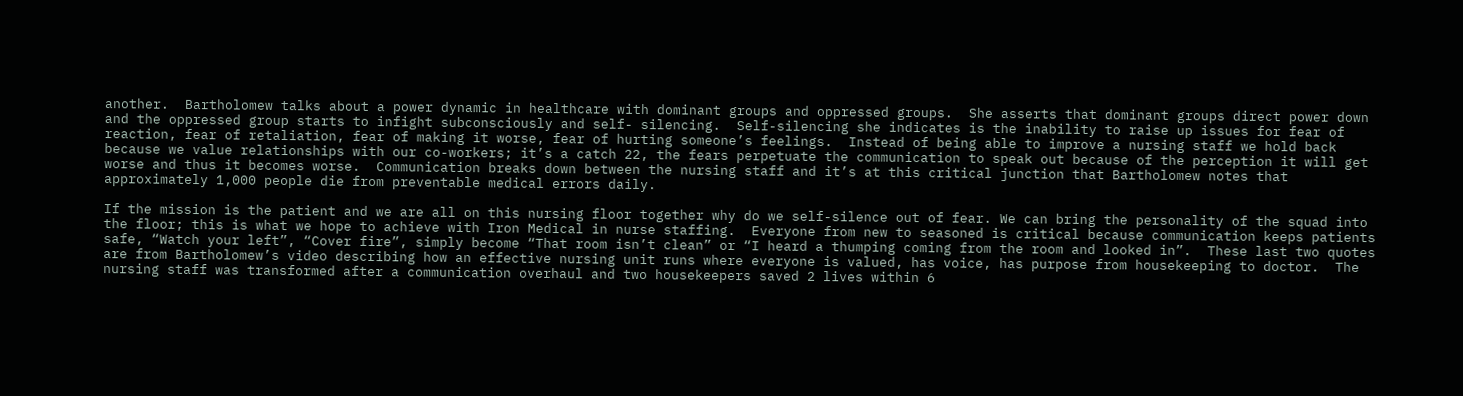another.  Bartholomew talks about a power dynamic in healthcare with dominant groups and oppressed groups.  She asserts that dominant groups direct power down and the oppressed group starts to infight subconsciously and self- silencing.  Self-silencing she indicates is the inability to raise up issues for fear of reaction, fear of retaliation, fear of making it worse, fear of hurting someone’s feelings.  Instead of being able to improve a nursing staff we hold back because we value relationships with our co-workers; it’s a catch 22, the fears perpetuate the communication to speak out because of the perception it will get worse and thus it becomes worse.  Communication breaks down between the nursing staff and it’s at this critical junction that Bartholomew notes that approximately 1,000 people die from preventable medical errors daily.

If the mission is the patient and we are all on this nursing floor together why do we self-silence out of fear. We can bring the personality of the squad into the floor; this is what we hope to achieve with Iron Medical in nurse staffing.  Everyone from new to seasoned is critical because communication keeps patients safe, “Watch your left”, “Cover fire”, simply become “That room isn’t clean” or “I heard a thumping coming from the room and looked in”.  These last two quotes are from Bartholomew’s video describing how an effective nursing unit runs where everyone is valued, has voice, has purpose from housekeeping to doctor.  The nursing staff was transformed after a communication overhaul and two housekeepers saved 2 lives within 6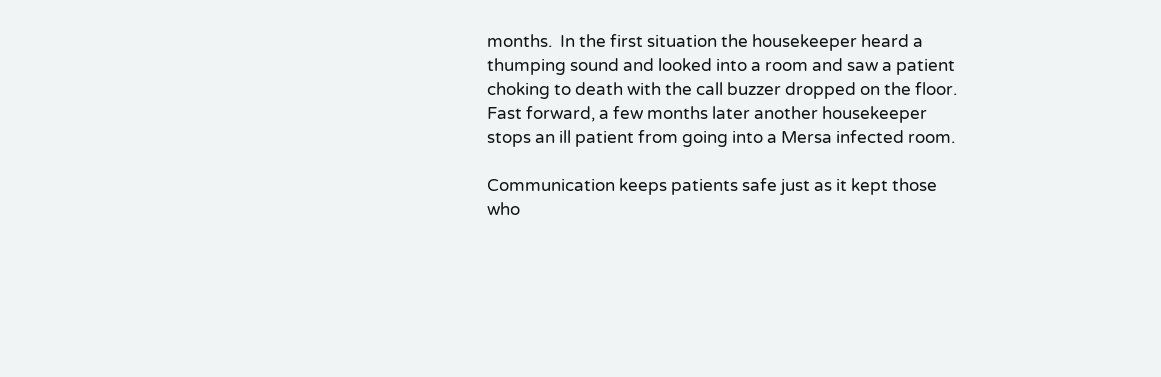months.  In the first situation the housekeeper heard a thumping sound and looked into a room and saw a patient choking to death with the call buzzer dropped on the floor.  Fast forward, a few months later another housekeeper stops an ill patient from going into a Mersa infected room.

Communication keeps patients safe just as it kept those who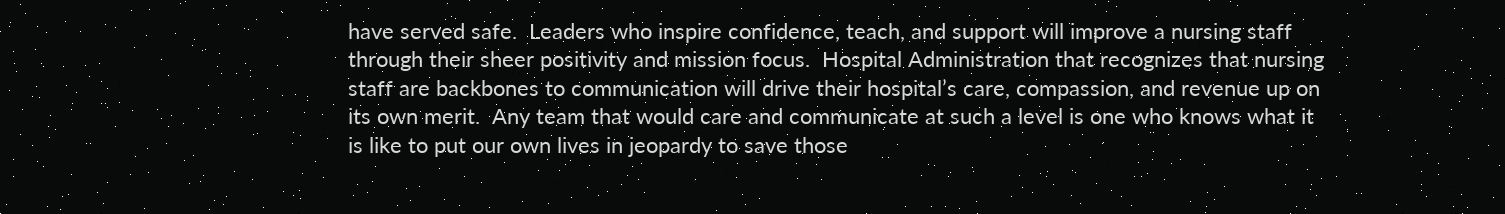have served safe.  Leaders who inspire confidence, teach, and support will improve a nursing staff through their sheer positivity and mission focus.  Hospital Administration that recognizes that nursing staff are backbones to communication will drive their hospital’s care, compassion, and revenue up on its own merit.  Any team that would care and communicate at such a level is one who knows what it is like to put our own lives in jeopardy to save those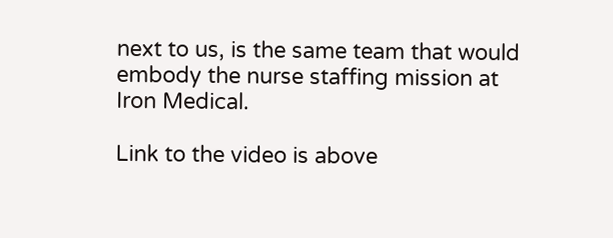next to us, is the same team that would embody the nurse staffing mission at Iron Medical.

Link to the video is above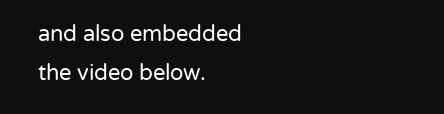and also embedded the video below.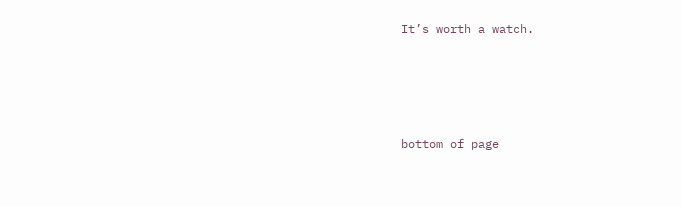It’s worth a watch.





bottom of page